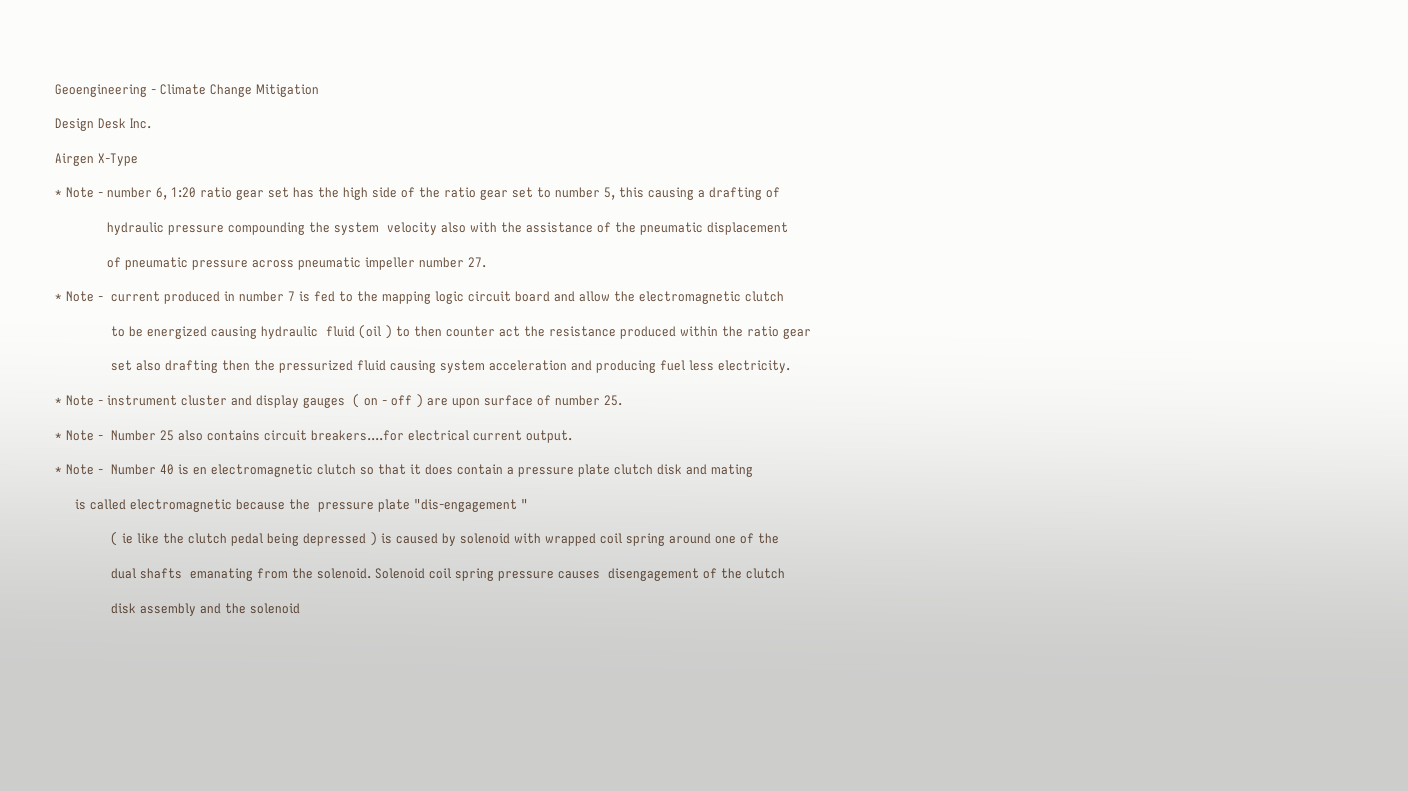Geoengineering - Climate Change Mitigation

Design Desk Inc.

Airgen X-Type

* Note - number 6, 1:20 ratio gear set has the high side of the ratio gear set to number 5, this causing a drafting of

             hydraulic pressure compounding the system  velocity also with the assistance of the pneumatic displacement

             of pneumatic pressure across pneumatic impeller number 27.

* Note -  current produced in number 7 is fed to the mapping logic circuit board and allow the electromagnetic clutch

              to be energized causing hydraulic  fluid (oil ) to then counter act the resistance produced within the ratio gear

              set also drafting then the pressurized fluid causing system acceleration and producing fuel less electricity.

* Note - instrument cluster and display gauges  ( on - off ) are upon surface of number 25.

* Note -  Number 25 also contains circuit breakers....for electrical current output.

* Note -  Number 40 is en electromagnetic clutch so that it does contain a pressure plate clutch disk and mating

     is called electromagnetic because the  pressure plate "dis-engagement "

              ( ie like the clutch pedal being depressed ) is caused by solenoid with wrapped coil spring around one of the

              dual shafts  emanating from the solenoid. Solenoid coil spring pressure causes  disengagement of the clutch

              disk assembly and the solenoid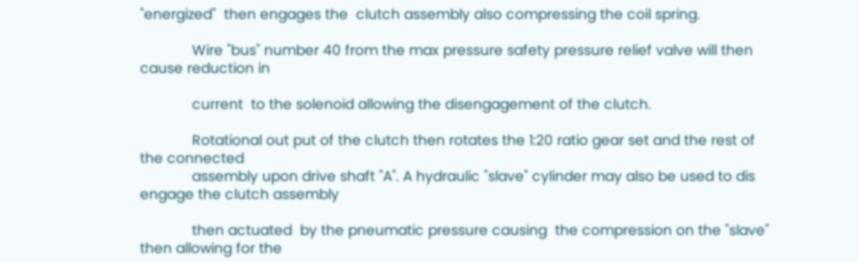"energized"  then engages the  clutch assembly also compressing the coil spring.

             Wire "bus" number 40 from the max pressure safety pressure relief valve will then cause reduction in

             current  to the solenoid allowing the disengagement of the clutch.

             Rotational out put of the clutch then rotates the 1:20 ratio gear set and the rest of the connected
             assembly upon drive shaft "A". A hydraulic "slave" cylinder may also be used to dis engage the clutch assembly

             then actuated  by the pneumatic pressure causing  the compression on the "slave" then allowing for the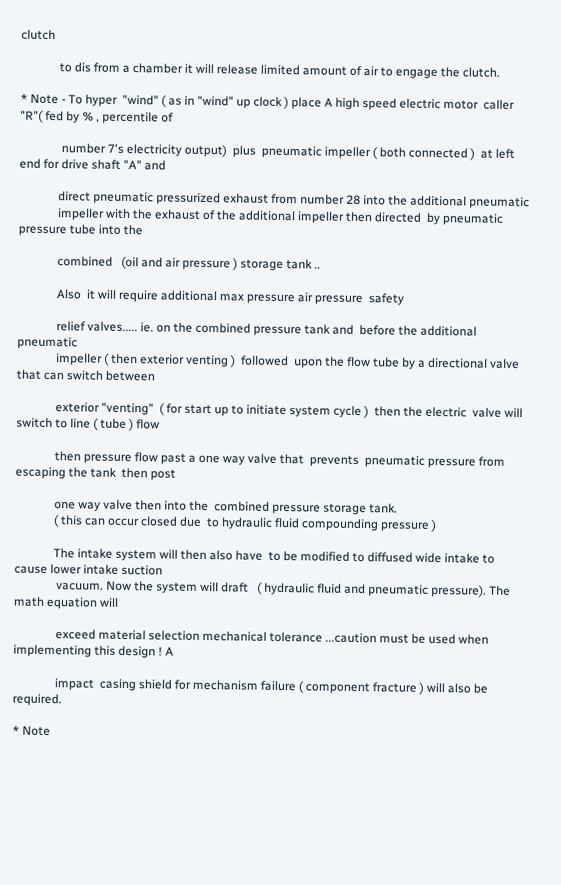clutch

             to dis from a chamber it will release limited amount of air to engage the clutch.

* Note - To hyper  "wind" ( as in "wind" up clock ) place A high speed electric motor  caller "R"( fed by % , percentile of

              number 7's electricity output)  plus  pneumatic impeller ( both connected )  at left end for drive shaft "A" and

             direct pneumatic pressurized exhaust from number 28 into the additional pneumatic
             impeller with the exhaust of the additional impeller then directed  by pneumatic pressure tube into the

             combined   (oil and air pressure ) storage tank ..

             Also  it will require additional max pressure air pressure  safety

             relief valves..... ie. on the combined pressure tank and  before the additional pneumatic
             impeller ( then exterior venting )  followed  upon the flow tube by a directional valve that can switch between

             exterior "venting"  ( for start up to initiate system cycle )  then the electric  valve will  switch to line ( tube ) flow

             then pressure flow past a one way valve that  prevents  pneumatic pressure from  escaping the tank  then post

             one way valve then into the  combined pressure storage tank.
             ( this can occur closed due  to hydraulic fluid compounding pressure )

             The intake system will then also have  to be modified to diffused wide intake to cause lower intake suction
              vacuum. Now the system will draft   ( hydraulic fluid and pneumatic pressure). The math equation will

              exceed material selection mechanical tolerance ...caution must be used when implementing this design ! A

              impact  casing shield for mechanism failure ( component fracture ) will also be required.

* Note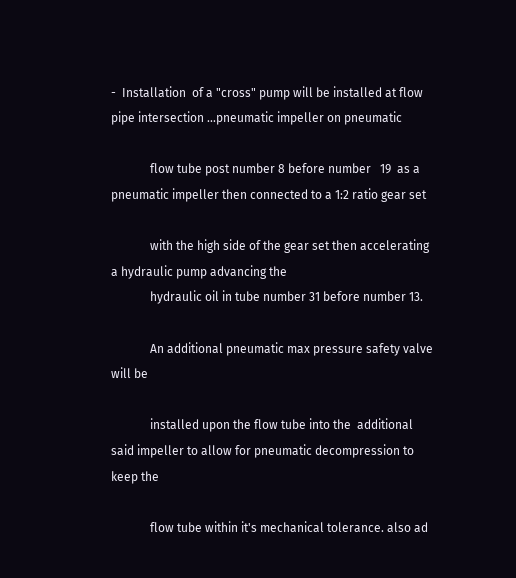-  Installation  of a "cross" pump will be installed at flow pipe intersection ...pneumatic impeller on pneumatic

             flow tube post number 8 before number   19  as a pneumatic impeller then connected to a 1:2 ratio gear set

             with the high side of the gear set then accelerating a hydraulic pump advancing the
             hydraulic oil in tube number 31 before number 13.

             An additional pneumatic max pressure safety valve will be

             installed upon the flow tube into the  additional said impeller to allow for pneumatic decompression to keep the

             flow tube within it's mechanical tolerance. also ad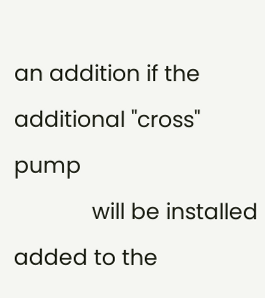an addition if the additional "cross" pump
             will be installed added to the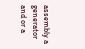assembly a generator and or a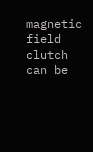magnetic field clutch can be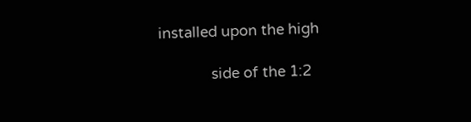installed upon the high

             side of the 1:2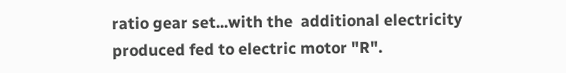ratio gear set...with the  additional electricity  produced fed to electric motor "R".